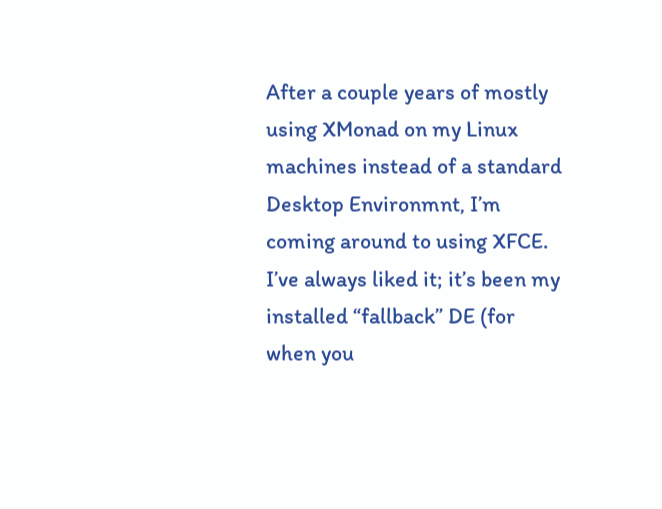After a couple years of mostly using XMonad on my Linux machines instead of a standard Desktop Environmnt, I’m coming around to using XFCE. I’ve always liked it; it’s been my installed “fallback” DE (for when you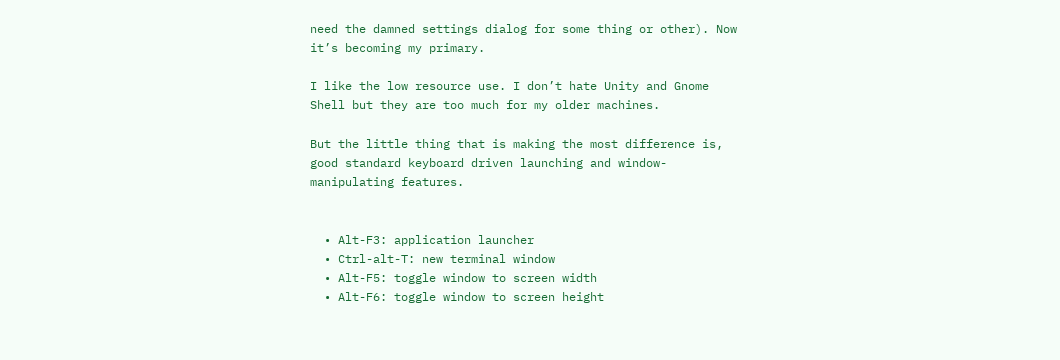need the damned settings dialog for some thing or other). Now it’s becoming my primary.

I like the low resource use. I don’t hate Unity and Gnome Shell but they are too much for my older machines.

But the little thing that is making the most difference is, good standard keyboard driven launching and window-manipulating features.


  • Alt-F3: application launcher
  • Ctrl-alt-T: new terminal window
  • Alt-F5: toggle window to screen width
  • Alt-F6: toggle window to screen height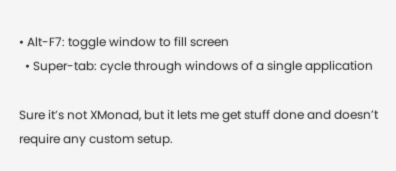• Alt-F7: toggle window to fill screen
  • Super-tab: cycle through windows of a single application

Sure it’s not XMonad, but it lets me get stuff done and doesn’t require any custom setup.